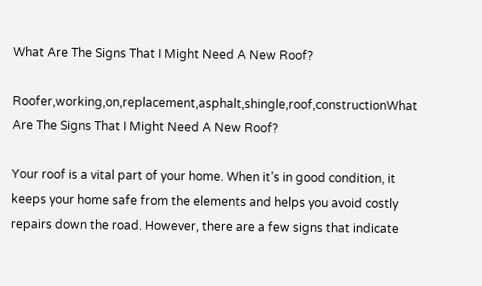What Are The Signs That I Might Need A New Roof?

Roofer,working,on,replacement,asphalt,shingle,roof,constructionWhat Are The Signs That I Might Need A New Roof?

Your roof is a vital part of your home. When it’s in good condition, it keeps your home safe from the elements and helps you avoid costly repairs down the road. However, there are a few signs that indicate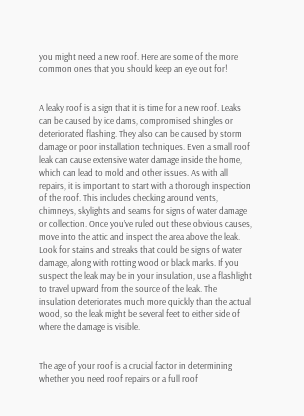you might need a new roof. Here are some of the more common ones that you should keep an eye out for!


A leaky roof is a sign that it is time for a new roof. Leaks can be caused by ice dams, compromised shingles or deteriorated flashing. They also can be caused by storm damage or poor installation techniques. Even a small roof leak can cause extensive water damage inside the home, which can lead to mold and other issues. As with all repairs, it is important to start with a thorough inspection of the roof. This includes checking around vents, chimneys, skylights and seams for signs of water damage or collection. Once you’ve ruled out these obvious causes, move into the attic and inspect the area above the leak. Look for stains and streaks that could be signs of water damage, along with rotting wood or black marks. If you suspect the leak may be in your insulation, use a flashlight to travel upward from the source of the leak. The insulation deteriorates much more quickly than the actual wood, so the leak might be several feet to either side of where the damage is visible.


The age of your roof is a crucial factor in determining whether you need roof repairs or a full roof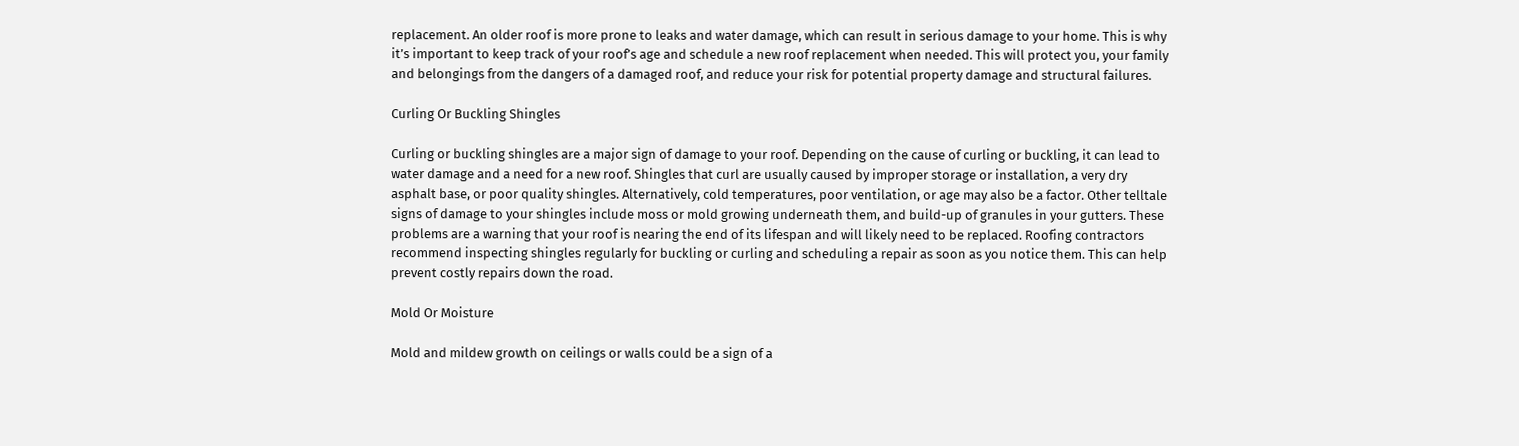replacement. An older roof is more prone to leaks and water damage, which can result in serious damage to your home. This is why it’s important to keep track of your roof’s age and schedule a new roof replacement when needed. This will protect you, your family and belongings from the dangers of a damaged roof, and reduce your risk for potential property damage and structural failures.

Curling Or Buckling Shingles

Curling or buckling shingles are a major sign of damage to your roof. Depending on the cause of curling or buckling, it can lead to water damage and a need for a new roof. Shingles that curl are usually caused by improper storage or installation, a very dry asphalt base, or poor quality shingles. Alternatively, cold temperatures, poor ventilation, or age may also be a factor. Other telltale signs of damage to your shingles include moss or mold growing underneath them, and build-up of granules in your gutters. These problems are a warning that your roof is nearing the end of its lifespan and will likely need to be replaced. Roofing contractors recommend inspecting shingles regularly for buckling or curling and scheduling a repair as soon as you notice them. This can help prevent costly repairs down the road.

Mold Or Moisture

Mold and mildew growth on ceilings or walls could be a sign of a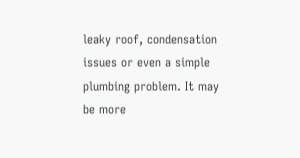leaky roof, condensation issues or even a simple plumbing problem. It may be more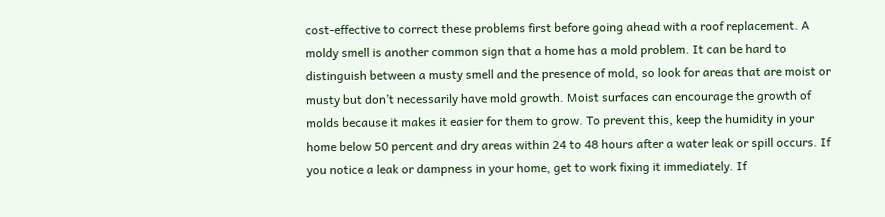cost-effective to correct these problems first before going ahead with a roof replacement. A moldy smell is another common sign that a home has a mold problem. It can be hard to distinguish between a musty smell and the presence of mold, so look for areas that are moist or musty but don’t necessarily have mold growth. Moist surfaces can encourage the growth of molds because it makes it easier for them to grow. To prevent this, keep the humidity in your home below 50 percent and dry areas within 24 to 48 hours after a water leak or spill occurs. If you notice a leak or dampness in your home, get to work fixing it immediately. If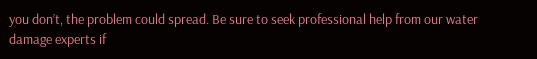you don’t, the problem could spread. Be sure to seek professional help from our water damage experts if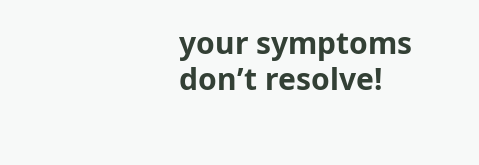your symptoms don’t resolve!